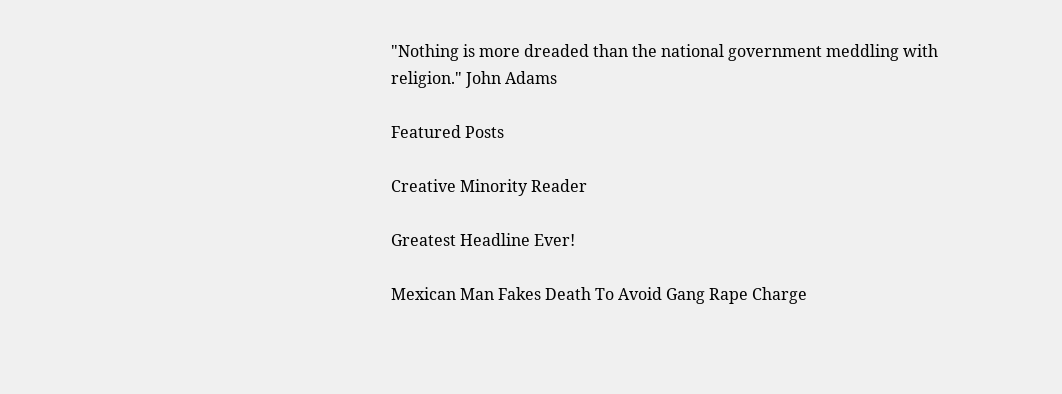"Nothing is more dreaded than the national government meddling with religion." John Adams

Featured Posts

Creative Minority Reader

Greatest Headline Ever!

Mexican Man Fakes Death To Avoid Gang Rape Charge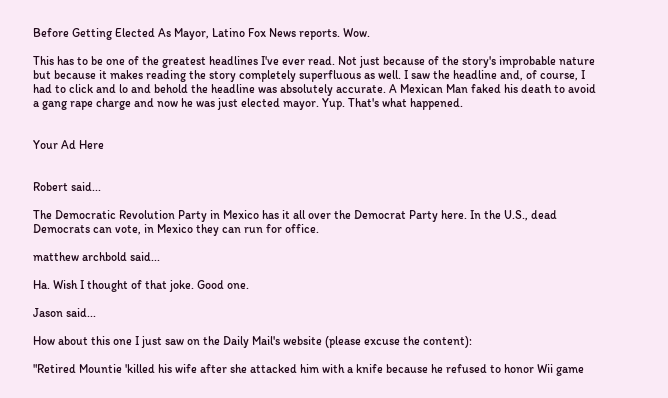Before Getting Elected As Mayor, Latino Fox News reports. Wow.

This has to be one of the greatest headlines I've ever read. Not just because of the story's improbable nature but because it makes reading the story completely superfluous as well. I saw the headline and, of course, I had to click and lo and behold the headline was absolutely accurate. A Mexican Man faked his death to avoid a gang rape charge and now he was just elected mayor. Yup. That's what happened.


Your Ad Here


Robert said...

The Democratic Revolution Party in Mexico has it all over the Democrat Party here. In the U.S., dead Democrats can vote, in Mexico they can run for office.

matthew archbold said...

Ha. Wish I thought of that joke. Good one.

Jason said...

How about this one I just saw on the Daily Mail's website (please excuse the content):

"Retired Mountie 'killed his wife after she attacked him with a knife because he refused to honor Wii game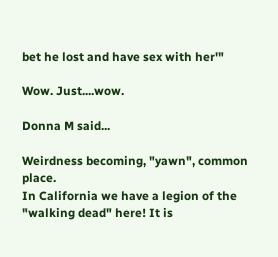bet he lost and have sex with her'"

Wow. Just....wow.

Donna M said...

Weirdness becoming, "yawn", common place.
In California we have a legion of the "walking dead" here! It is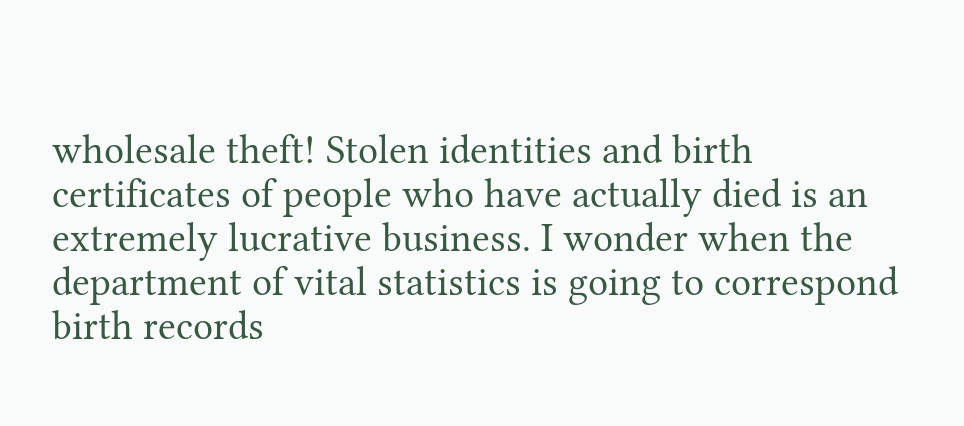wholesale theft! Stolen identities and birth certificates of people who have actually died is an extremely lucrative business. I wonder when the department of vital statistics is going to correspond birth records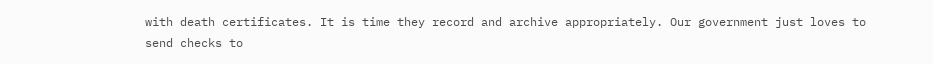with death certificates. It is time they record and archive appropriately. Our government just loves to send checks to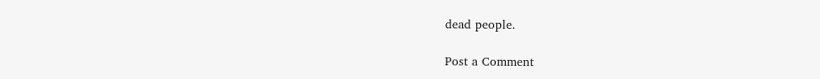dead people.

Post a Comment